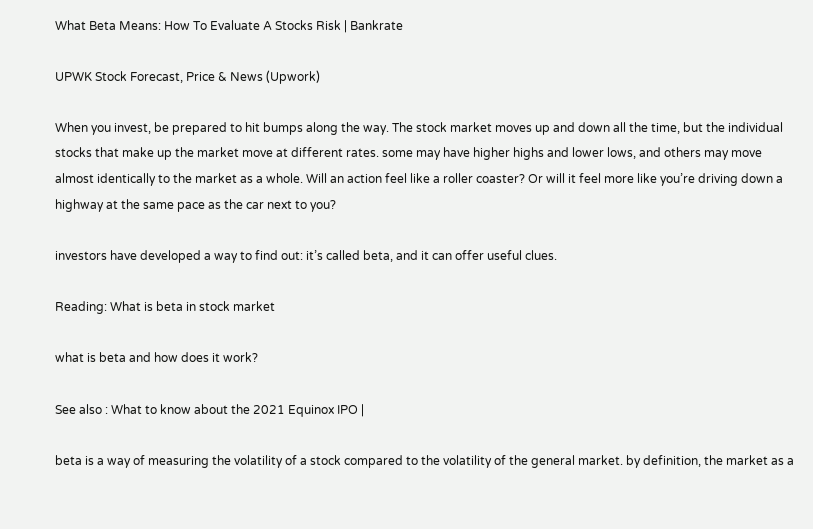What Beta Means: How To Evaluate A Stocks Risk | Bankrate

UPWK Stock Forecast, Price & News (Upwork)

When you invest, be prepared to hit bumps along the way. The stock market moves up and down all the time, but the individual stocks that make up the market move at different rates. some may have higher highs and lower lows, and others may move almost identically to the market as a whole. Will an action feel like a roller coaster? Or will it feel more like you’re driving down a highway at the same pace as the car next to you?

investors have developed a way to find out: it’s called beta, and it can offer useful clues.

Reading: What is beta in stock market

what is beta and how does it work?

See also : What to know about the 2021 Equinox IPO |

beta is a way of measuring the volatility of a stock compared to the volatility of the general market. by definition, the market as a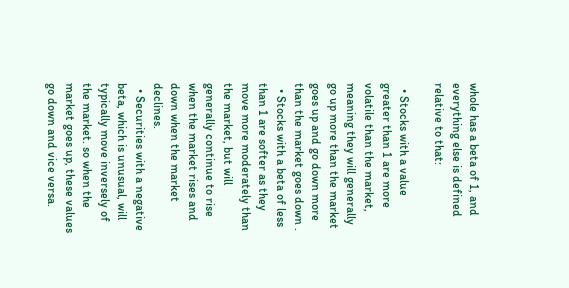whole has a beta of 1, and everything else is defined relative to that:

  • Stocks with a value greater than 1 are more volatile than the market, meaning they will generally go up more than the market goes up and go down more than the market goes down .
  • Stocks with a beta of less than 1 are softer as they move more moderately than the market, but will generally continue to rise when the market rises and down when the market declines.
  • Securities with a negative beta, which is unusual, will typically move inversely of the market. so when the market goes up, these values go down and vice versa.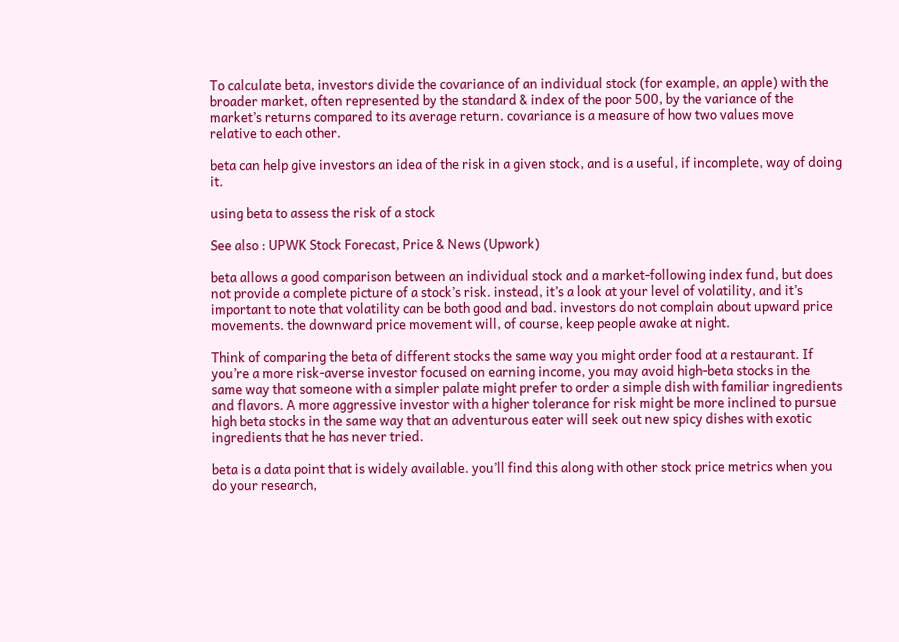To calculate beta, investors divide the covariance of an individual stock (for example, an apple) with the broader market, often represented by the standard & index of the poor 500, by the variance of the market’s returns compared to its average return. covariance is a measure of how two values move relative to each other.

beta can help give investors an idea of the risk in a given stock, and is a useful, if incomplete, way of doing it.

using beta to assess the risk of a stock

See also : UPWK Stock Forecast, Price & News (Upwork)

beta allows a good comparison between an individual stock and a market-following index fund, but does not provide a complete picture of a stock’s risk. instead, it’s a look at your level of volatility, and it’s important to note that volatility can be both good and bad. investors do not complain about upward price movements. the downward price movement will, of course, keep people awake at night.

Think of comparing the beta of different stocks the same way you might order food at a restaurant. If you’re a more risk-averse investor focused on earning income, you may avoid high-beta stocks in the same way that someone with a simpler palate might prefer to order a simple dish with familiar ingredients and flavors. A more aggressive investor with a higher tolerance for risk might be more inclined to pursue high beta stocks in the same way that an adventurous eater will seek out new spicy dishes with exotic ingredients that he has never tried.

beta is a data point that is widely available. you’ll find this along with other stock price metrics when you do your research,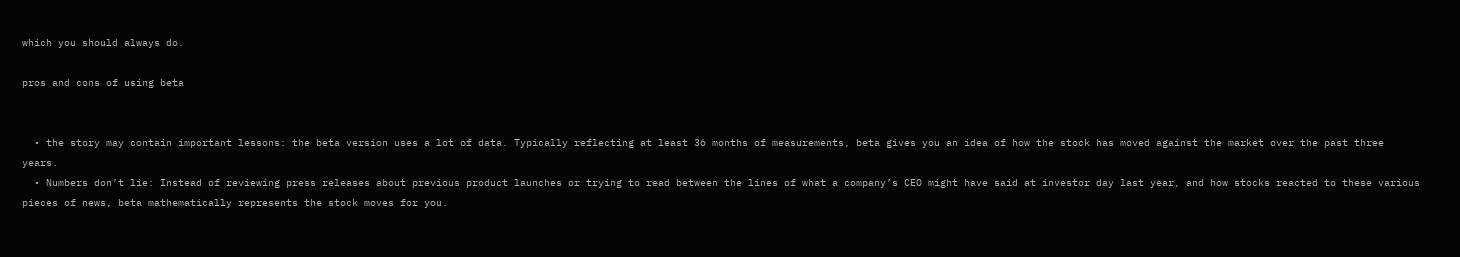which you should always do.

pros and cons of using beta


  • the story may contain important lessons: the beta version uses a lot of data. Typically reflecting at least 36 months of measurements, beta gives you an idea of how the stock has moved against the market over the past three years.
  • Numbers don’t lie: Instead of reviewing press releases about previous product launches or trying to read between the lines of what a company’s CEO might have said at investor day last year, and how stocks reacted to these various pieces of news, beta mathematically represents the stock moves for you.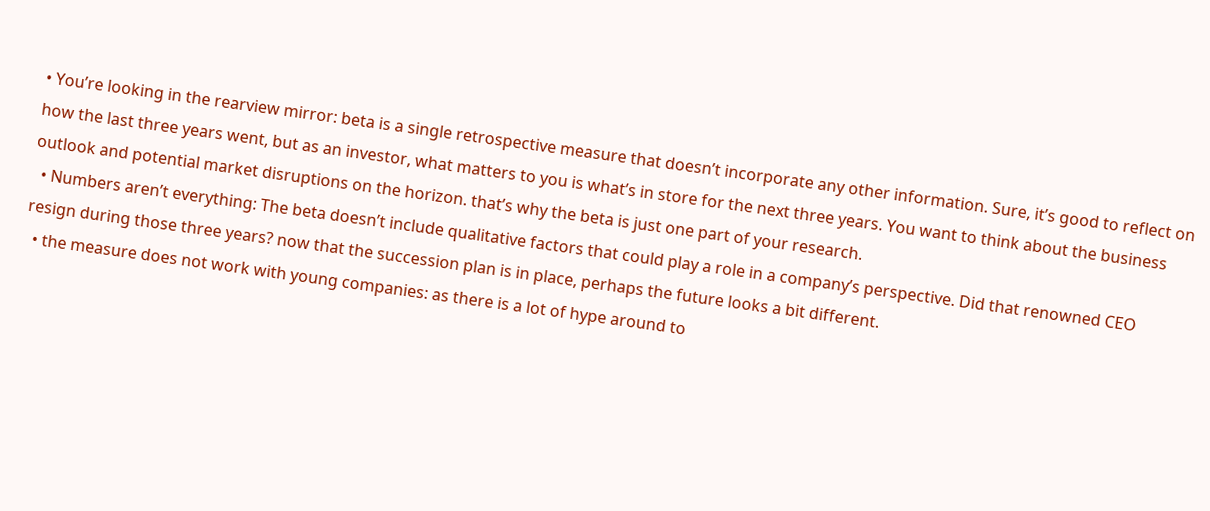• You’re looking in the rearview mirror: beta is a single retrospective measure that doesn’t incorporate any other information. Sure, it’s good to reflect on how the last three years went, but as an investor, what matters to you is what’s in store for the next three years. You want to think about the business outlook and potential market disruptions on the horizon. that’s why the beta is just one part of your research.
  • Numbers aren’t everything: The beta doesn’t include qualitative factors that could play a role in a company’s perspective. Did that renowned CEO resign during those three years? now that the succession plan is in place, perhaps the future looks a bit different.
  • the measure does not work with young companies: as there is a lot of hype around to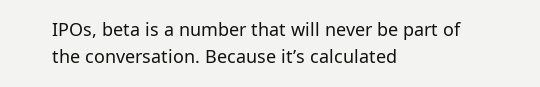IPOs, beta is a number that will never be part of the conversation. Because it’s calculated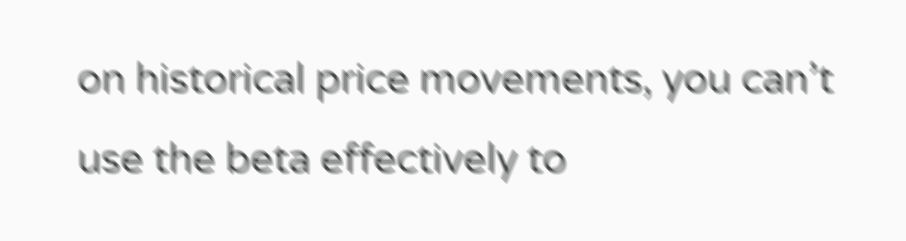on historical price movements, you can’t use the beta effectively to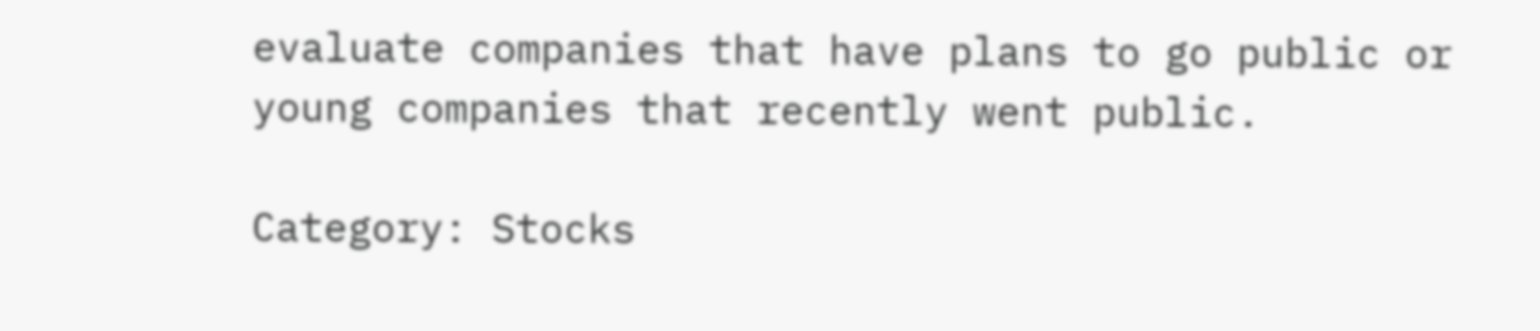evaluate companies that have plans to go public or young companies that recently went public.

Category: Stocks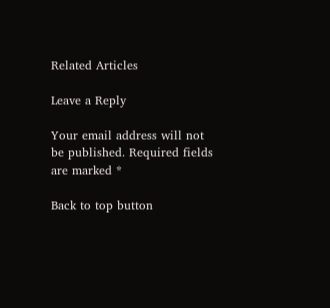Related Articles

Leave a Reply

Your email address will not be published. Required fields are marked *

Back to top button